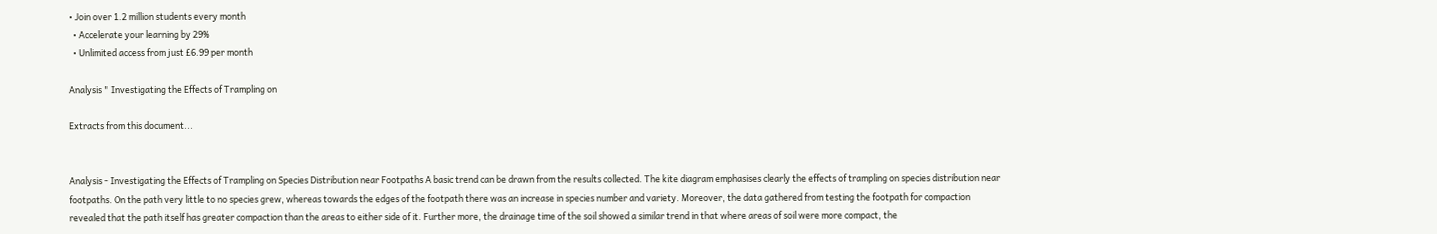• Join over 1.2 million students every month
  • Accelerate your learning by 29%
  • Unlimited access from just £6.99 per month

Analysis " Investigating the Effects of Trampling on

Extracts from this document...


Analysis - Investigating the Effects of Trampling on Species Distribution near Footpaths A basic trend can be drawn from the results collected. The kite diagram emphasises clearly the effects of trampling on species distribution near footpaths. On the path very little to no species grew, whereas towards the edges of the footpath there was an increase in species number and variety. Moreover, the data gathered from testing the footpath for compaction revealed that the path itself has greater compaction than the areas to either side of it. Further more, the drainage time of the soil showed a similar trend in that where areas of soil were more compact, the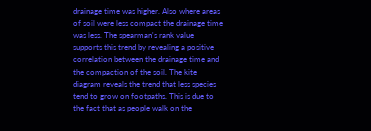drainage time was higher. Also where areas of soil were less compact the drainage time was less. The spearman's rank value supports this trend by revealing a positive correlation between the drainage time and the compaction of the soil. The kite diagram reveals the trend that less species tend to grow on footpaths. This is due to the fact that as people walk on the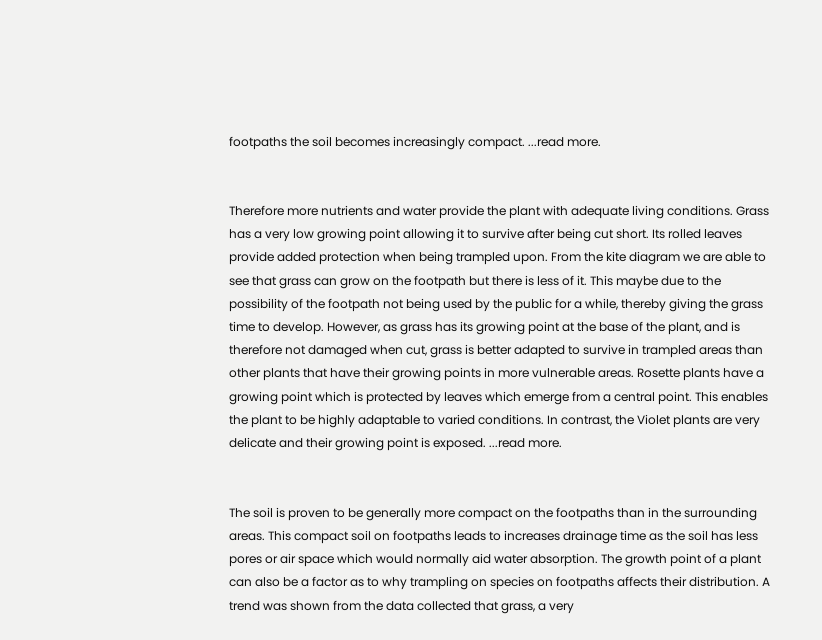footpaths the soil becomes increasingly compact. ...read more.


Therefore more nutrients and water provide the plant with adequate living conditions. Grass has a very low growing point allowing it to survive after being cut short. Its rolled leaves provide added protection when being trampled upon. From the kite diagram we are able to see that grass can grow on the footpath but there is less of it. This maybe due to the possibility of the footpath not being used by the public for a while, thereby giving the grass time to develop. However, as grass has its growing point at the base of the plant, and is therefore not damaged when cut, grass is better adapted to survive in trampled areas than other plants that have their growing points in more vulnerable areas. Rosette plants have a growing point which is protected by leaves which emerge from a central point. This enables the plant to be highly adaptable to varied conditions. In contrast, the Violet plants are very delicate and their growing point is exposed. ...read more.


The soil is proven to be generally more compact on the footpaths than in the surrounding areas. This compact soil on footpaths leads to increases drainage time as the soil has less pores or air space which would normally aid water absorption. The growth point of a plant can also be a factor as to why trampling on species on footpaths affects their distribution. A trend was shown from the data collected that grass, a very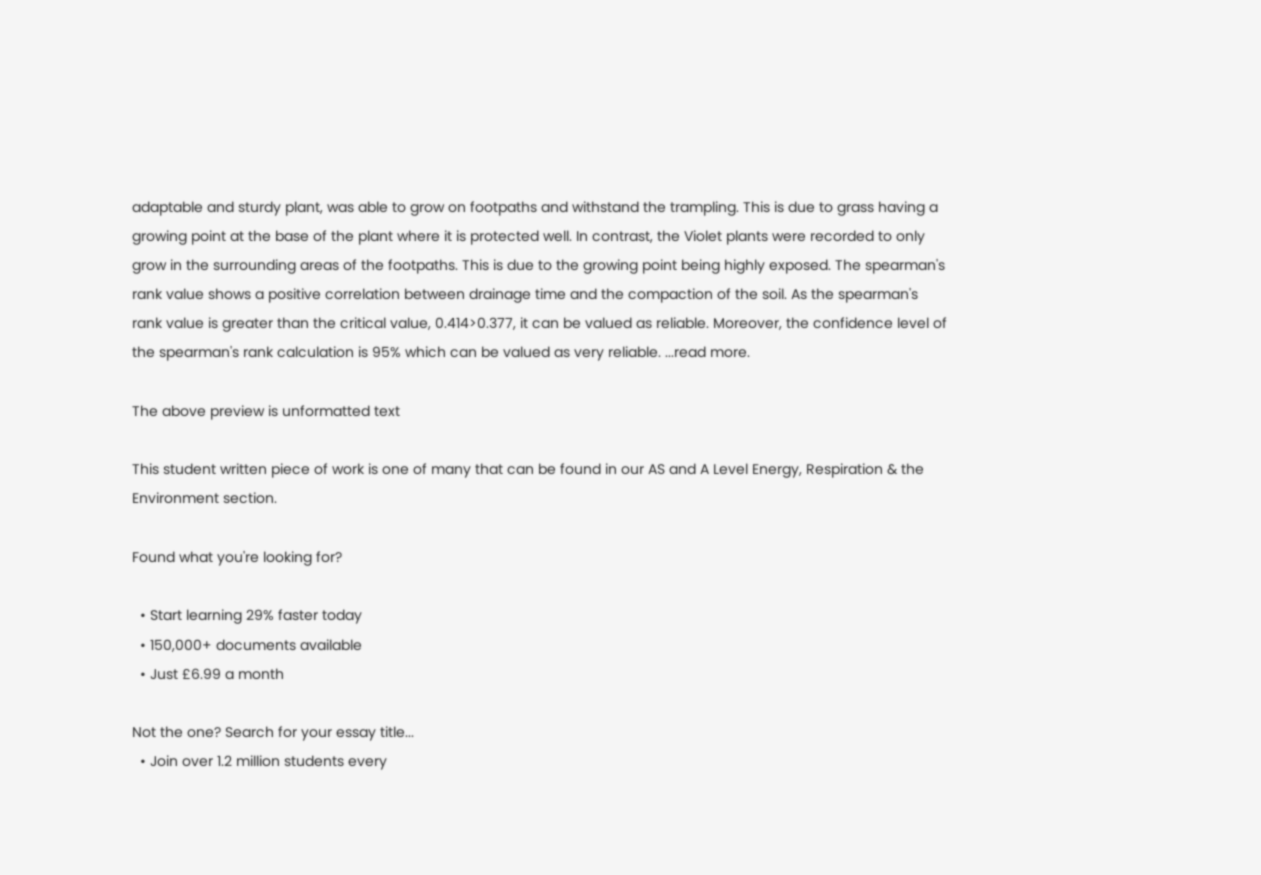adaptable and sturdy plant, was able to grow on footpaths and withstand the trampling. This is due to grass having a growing point at the base of the plant where it is protected well. In contrast, the Violet plants were recorded to only grow in the surrounding areas of the footpaths. This is due to the growing point being highly exposed. The spearman's rank value shows a positive correlation between drainage time and the compaction of the soil. As the spearman's rank value is greater than the critical value, 0.414>0.377, it can be valued as reliable. Moreover, the confidence level of the spearman's rank calculation is 95% which can be valued as very reliable. ...read more.

The above preview is unformatted text

This student written piece of work is one of many that can be found in our AS and A Level Energy, Respiration & the Environment section.

Found what you're looking for?

  • Start learning 29% faster today
  • 150,000+ documents available
  • Just £6.99 a month

Not the one? Search for your essay title...
  • Join over 1.2 million students every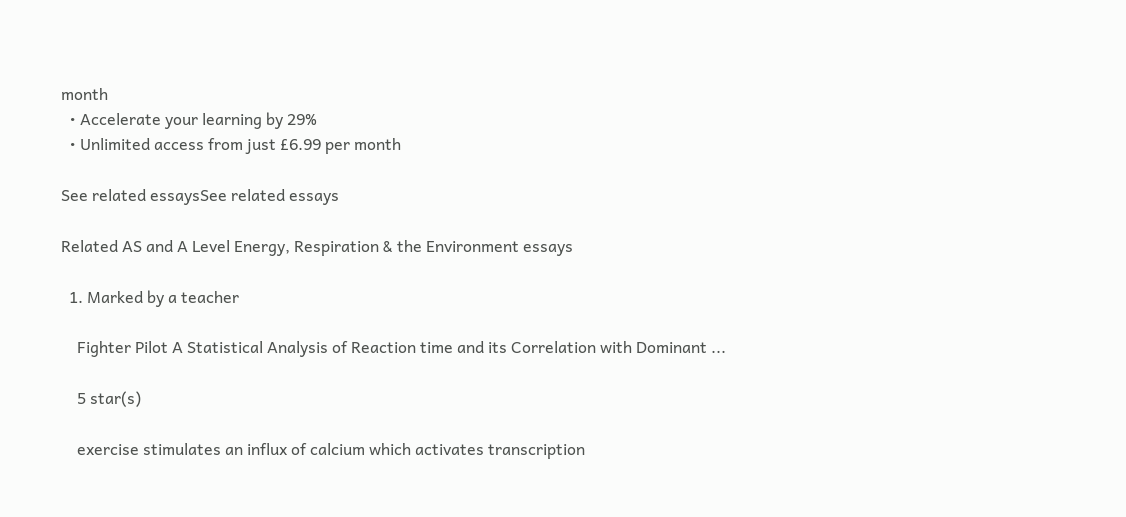month
  • Accelerate your learning by 29%
  • Unlimited access from just £6.99 per month

See related essaysSee related essays

Related AS and A Level Energy, Respiration & the Environment essays

  1. Marked by a teacher

    Fighter Pilot A Statistical Analysis of Reaction time and its Correlation with Dominant ...

    5 star(s)

    exercise stimulates an influx of calcium which activates transcription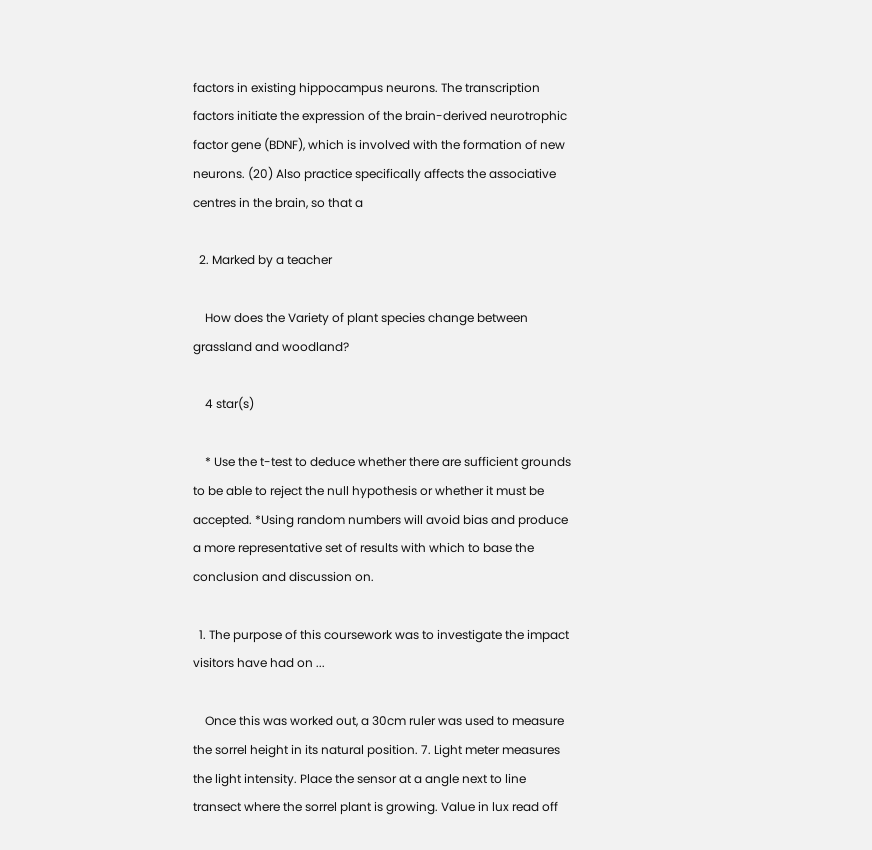factors in existing hippocampus neurons. The transcription factors initiate the expression of the brain-derived neurotrophic factor gene (BDNF), which is involved with the formation of new neurons. (20) Also practice specifically affects the associative centres in the brain, so that a

  2. Marked by a teacher

    How does the Variety of plant species change between grassland and woodland?

    4 star(s)

    * Use the t-test to deduce whether there are sufficient grounds to be able to reject the null hypothesis or whether it must be accepted. *Using random numbers will avoid bias and produce a more representative set of results with which to base the conclusion and discussion on.

  1. The purpose of this coursework was to investigate the impact visitors have had on ...

    Once this was worked out, a 30cm ruler was used to measure the sorrel height in its natural position. 7. Light meter measures the light intensity. Place the sensor at a angle next to line transect where the sorrel plant is growing. Value in lux read off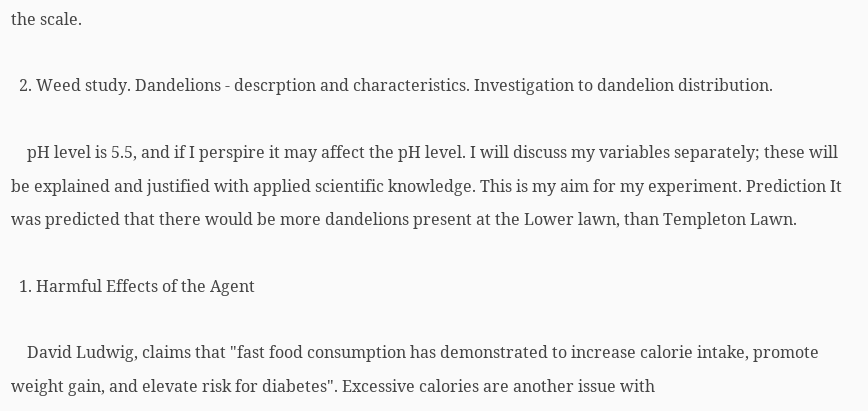the scale.

  2. Weed study. Dandelions - descrption and characteristics. Investigation to dandelion distribution.

    pH level is 5.5, and if I perspire it may affect the pH level. I will discuss my variables separately; these will be explained and justified with applied scientific knowledge. This is my aim for my experiment. Prediction It was predicted that there would be more dandelions present at the Lower lawn, than Templeton Lawn.

  1. Harmful Effects of the Agent

    David Ludwig, claims that "fast food consumption has demonstrated to increase calorie intake, promote weight gain, and elevate risk for diabetes". Excessive calories are another issue with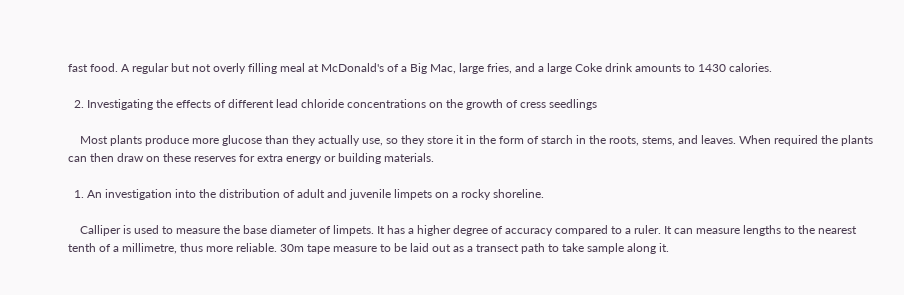fast food. A regular but not overly filling meal at McDonald's of a Big Mac, large fries, and a large Coke drink amounts to 1430 calories.

  2. Investigating the effects of different lead chloride concentrations on the growth of cress seedlings

    Most plants produce more glucose than they actually use, so they store it in the form of starch in the roots, stems, and leaves. When required the plants can then draw on these reserves for extra energy or building materials.

  1. An investigation into the distribution of adult and juvenile limpets on a rocky shoreline.

    Calliper is used to measure the base diameter of limpets. It has a higher degree of accuracy compared to a ruler. It can measure lengths to the nearest tenth of a millimetre, thus more reliable. 30m tape measure to be laid out as a transect path to take sample along it.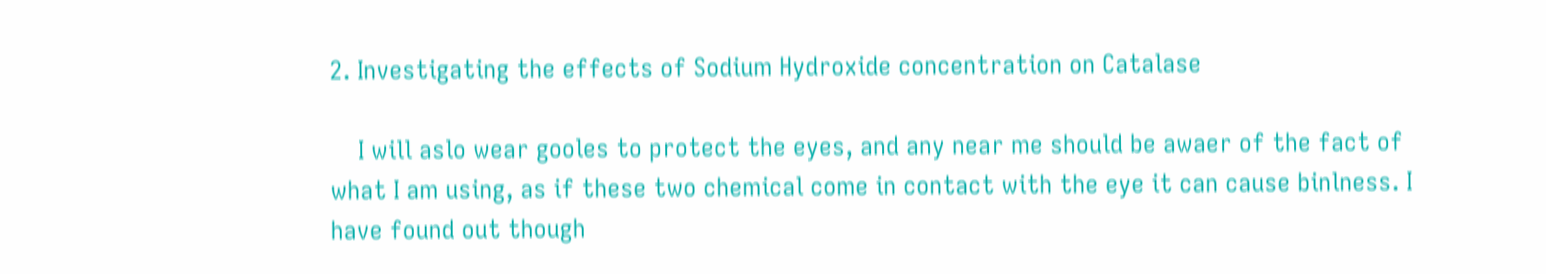2. Investigating the effects of Sodium Hydroxide concentration on Catalase

    I will aslo wear gooles to protect the eyes, and any near me should be awaer of the fact of what I am using, as if these two chemical come in contact with the eye it can cause binlness. I have found out though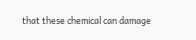that these chemical can damage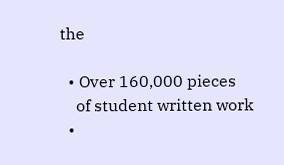the

  • Over 160,000 pieces
    of student written work
  •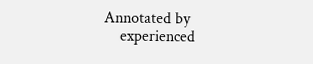Annotated by
    experienced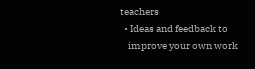teachers
  • Ideas and feedback to
    improve your own work